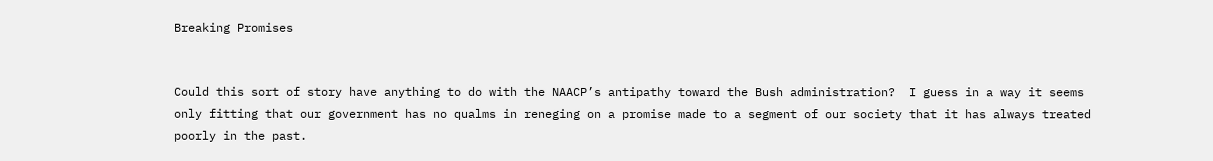Breaking Promises


Could this sort of story have anything to do with the NAACP’s antipathy toward the Bush administration?  I guess in a way it seems only fitting that our government has no qualms in reneging on a promise made to a segment of our society that it has always treated poorly in the past.